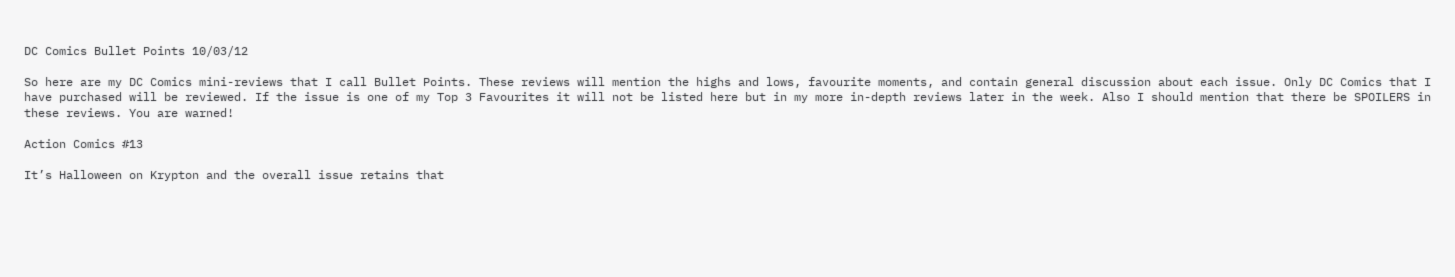DC Comics Bullet Points 10/03/12

So here are my DC Comics mini-reviews that I call Bullet Points. These reviews will mention the highs and lows, favourite moments, and contain general discussion about each issue. Only DC Comics that I have purchased will be reviewed. If the issue is one of my Top 3 Favourites it will not be listed here but in my more in-depth reviews later in the week. Also I should mention that there be SPOILERS in these reviews. You are warned!

Action Comics #13

It’s Halloween on Krypton and the overall issue retains that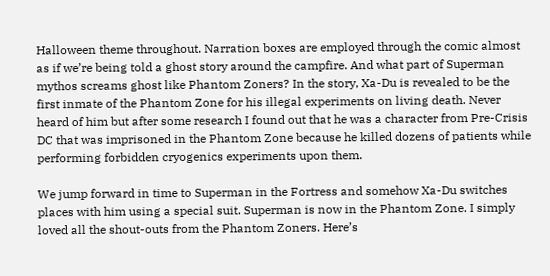Halloween theme throughout. Narration boxes are employed through the comic almost as if we’re being told a ghost story around the campfire. And what part of Superman mythos screams ghost like Phantom Zoners? In the story, Xa-Du is revealed to be the first inmate of the Phantom Zone for his illegal experiments on living death. Never heard of him but after some research I found out that he was a character from Pre-Crisis DC that was imprisoned in the Phantom Zone because he killed dozens of patients while performing forbidden cryogenics experiments upon them.

We jump forward in time to Superman in the Fortress and somehow Xa-Du switches places with him using a special suit. Superman is now in the Phantom Zone. I simply loved all the shout-outs from the Phantom Zoners. Here’s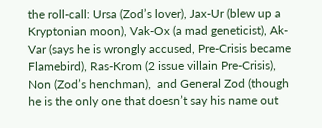the roll-call: Ursa (Zod’s lover), Jax-Ur (blew up a Kryptonian moon), Vak-Ox (a mad geneticist), Ak-Var (says he is wrongly accused, Pre-Crisis became Flamebird), Ras-Krom (2 issue villain Pre-Crisis), Non (Zod’s henchman),  and General Zod (though he is the only one that doesn’t say his name out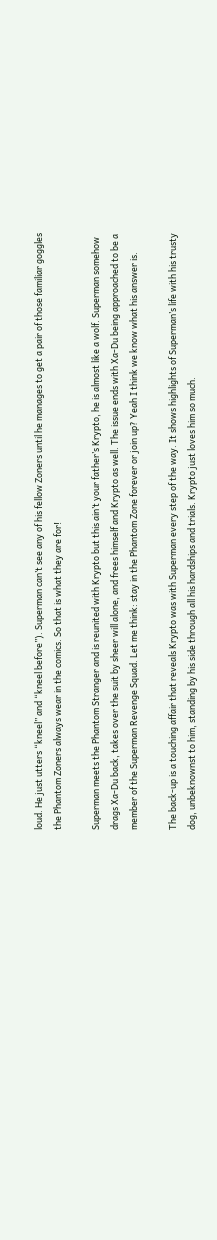loud. He just utters “kneel” and “kneel before”). Superman can’t see any of his fellow Zoners until he manages to get a pair of those familiar goggles the Phantom Zoners always wear in the comics. So that is what they are for!

Superman meets the Phantom Stranger and is reunited with Krypto but this ain’t your father’s Krypto, he is almost like a wolf. Superman somehow drags Xa-Du back, takes over the suit by sheer will alone, and frees himself and Krypto as well. The issue ends with Xa-Du being approached to be a member of the Superman Revenge Squad. Let me think: stay in the Phantom Zone forever or join up? Yeah I think we know what his answer is.

The back-up is a touching affair that reveals Krypto was with Superman every step of the way. It shows highlights of Superman’s life with his trusty dog, unbeknownst to him, standing by his side through all his hardships and trials. Krypto just loves him so much.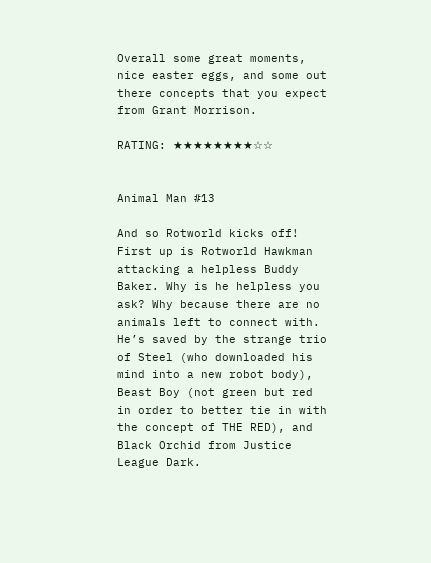Overall some great moments, nice easter eggs, and some out there concepts that you expect from Grant Morrison.

RATING: ★★★★★★★★☆☆


Animal Man #13

And so Rotworld kicks off! First up is Rotworld Hawkman attacking a helpless Buddy Baker. Why is he helpless you ask? Why because there are no animals left to connect with. He’s saved by the strange trio of Steel (who downloaded his mind into a new robot body), Beast Boy (not green but red in order to better tie in with the concept of THE RED), and Black Orchid from Justice League Dark.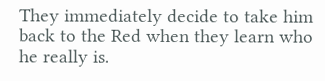They immediately decide to take him back to the Red when they learn who he really is.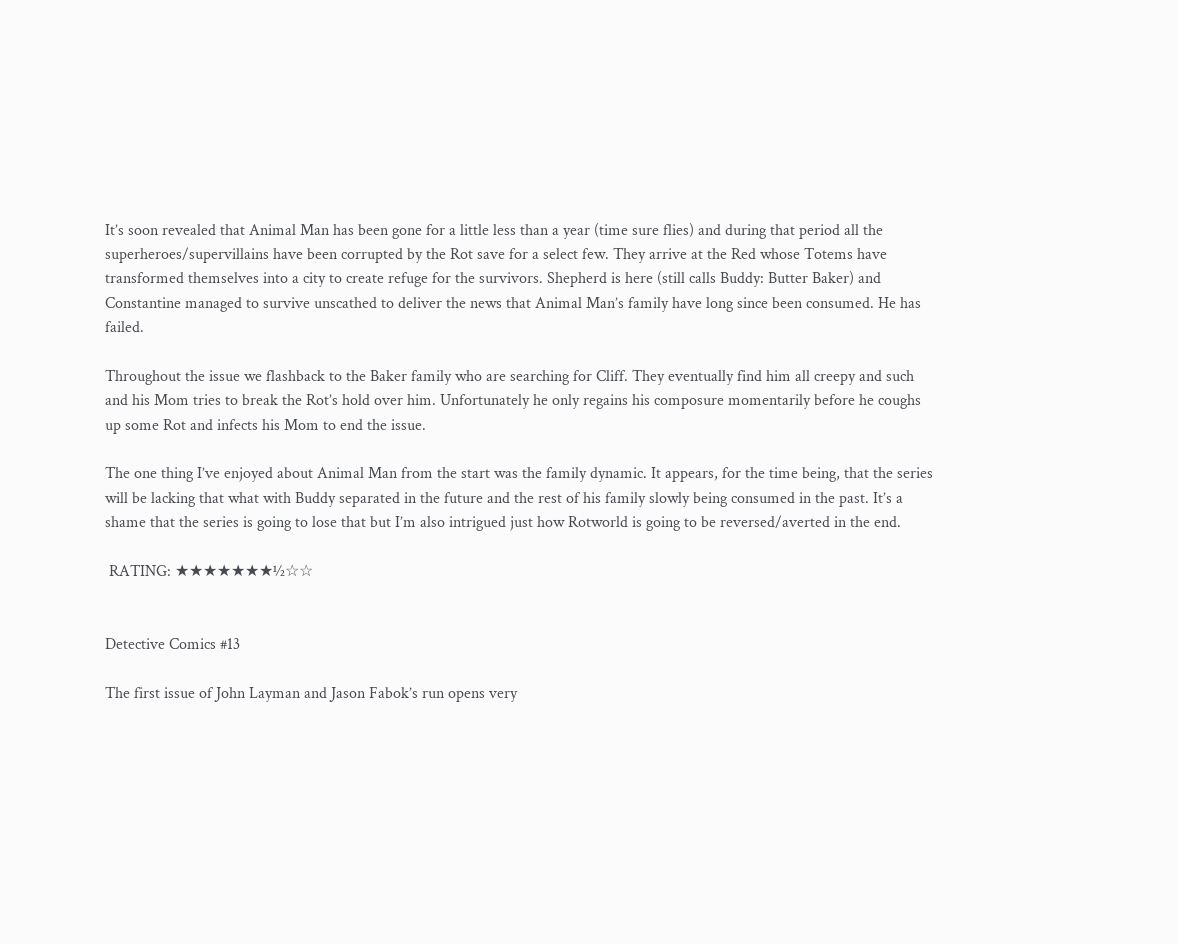It’s soon revealed that Animal Man has been gone for a little less than a year (time sure flies) and during that period all the superheroes/supervillains have been corrupted by the Rot save for a select few. They arrive at the Red whose Totems have transformed themselves into a city to create refuge for the survivors. Shepherd is here (still calls Buddy: Butter Baker) and Constantine managed to survive unscathed to deliver the news that Animal Man’s family have long since been consumed. He has failed.

Throughout the issue we flashback to the Baker family who are searching for Cliff. They eventually find him all creepy and such and his Mom tries to break the Rot’s hold over him. Unfortunately he only regains his composure momentarily before he coughs up some Rot and infects his Mom to end the issue.

The one thing I’ve enjoyed about Animal Man from the start was the family dynamic. It appears, for the time being, that the series will be lacking that what with Buddy separated in the future and the rest of his family slowly being consumed in the past. It’s a shame that the series is going to lose that but I’m also intrigued just how Rotworld is going to be reversed/averted in the end.

 RATING: ★★★★★★★½☆☆


Detective Comics #13

The first issue of John Layman and Jason Fabok’s run opens very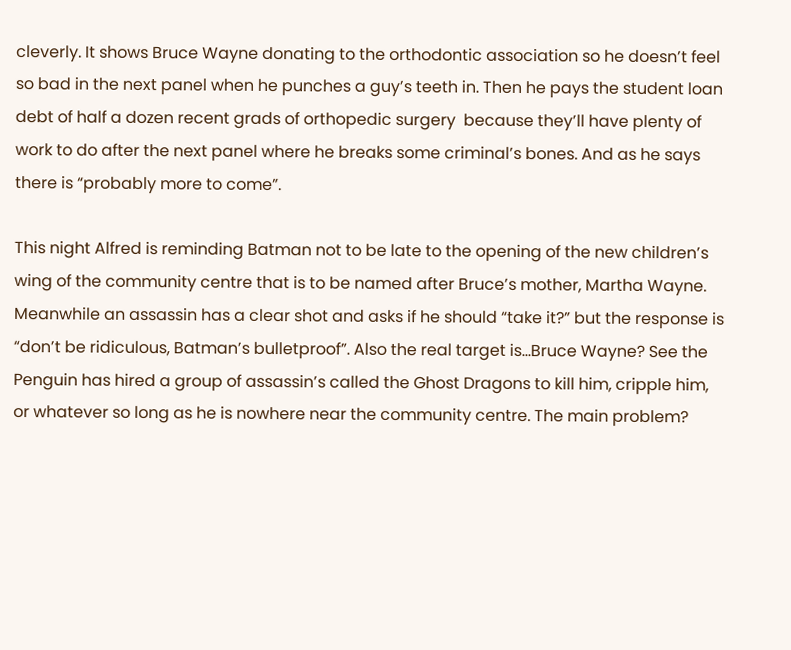cleverly. It shows Bruce Wayne donating to the orthodontic association so he doesn’t feel so bad in the next panel when he punches a guy’s teeth in. Then he pays the student loan debt of half a dozen recent grads of orthopedic surgery  because they’ll have plenty of work to do after the next panel where he breaks some criminal’s bones. And as he says there is “probably more to come”.

This night Alfred is reminding Batman not to be late to the opening of the new children’s wing of the community centre that is to be named after Bruce’s mother, Martha Wayne. Meanwhile an assassin has a clear shot and asks if he should “take it?” but the response is “don’t be ridiculous, Batman’s bulletproof”. Also the real target is…Bruce Wayne? See the Penguin has hired a group of assassin’s called the Ghost Dragons to kill him, cripple him, or whatever so long as he is nowhere near the community centre. The main problem?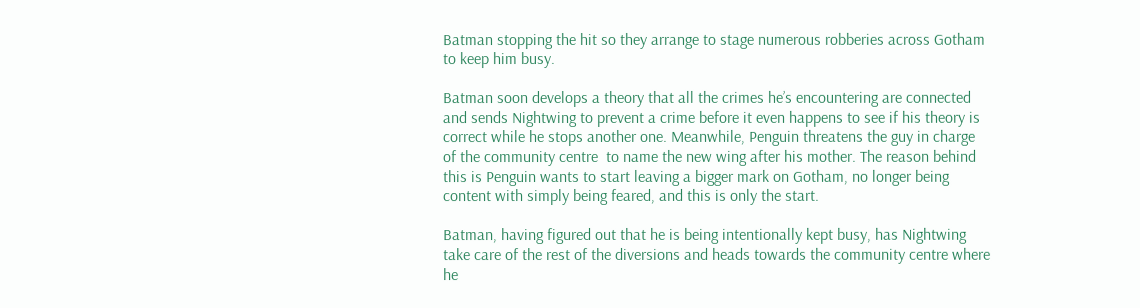Batman stopping the hit so they arrange to stage numerous robberies across Gotham to keep him busy.

Batman soon develops a theory that all the crimes he’s encountering are connected and sends Nightwing to prevent a crime before it even happens to see if his theory is correct while he stops another one. Meanwhile, Penguin threatens the guy in charge of the community centre  to name the new wing after his mother. The reason behind this is Penguin wants to start leaving a bigger mark on Gotham, no longer being content with simply being feared, and this is only the start.

Batman, having figured out that he is being intentionally kept busy, has Nightwing take care of the rest of the diversions and heads towards the community centre where he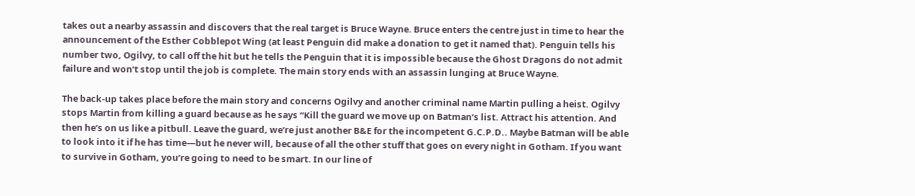takes out a nearby assassin and discovers that the real target is Bruce Wayne. Bruce enters the centre just in time to hear the announcement of the Esther Cobblepot Wing (at least Penguin did make a donation to get it named that). Penguin tells his number two, Ogilvy, to call off the hit but he tells the Penguin that it is impossible because the Ghost Dragons do not admit failure and won’t stop until the job is complete. The main story ends with an assassin lunging at Bruce Wayne.

The back-up takes place before the main story and concerns Ogilvy and another criminal name Martin pulling a heist. Ogilvy stops Martin from killing a guard because as he says “Kill the guard we move up on Batman’s list. Attract his attention. And then he’s on us like a pitbull. Leave the guard, we’re just another B&E for the incompetent G.C.P.D.. Maybe Batman will be able to look into it if he has time—but he never will, because of all the other stuff that goes on every night in Gotham. If you want to survive in Gotham, you’re going to need to be smart. In our line of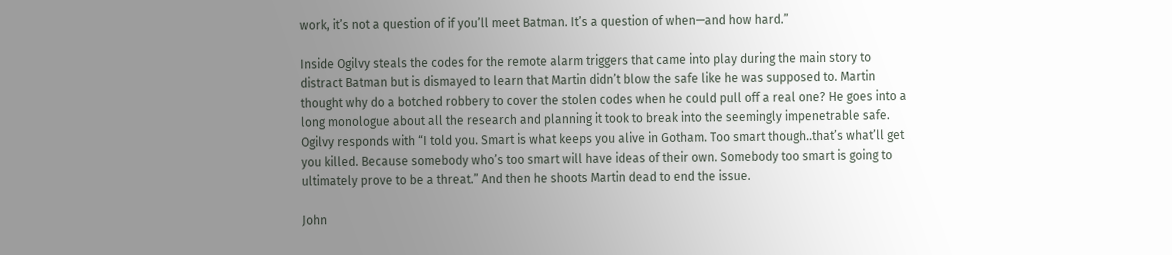work, it’s not a question of if you’ll meet Batman. It’s a question of when—and how hard.”

Inside Ogilvy steals the codes for the remote alarm triggers that came into play during the main story to distract Batman but is dismayed to learn that Martin didn’t blow the safe like he was supposed to. Martin thought why do a botched robbery to cover the stolen codes when he could pull off a real one? He goes into a long monologue about all the research and planning it took to break into the seemingly impenetrable safe. Ogilvy responds with “I told you. Smart is what keeps you alive in Gotham. Too smart though..that’s what’ll get you killed. Because somebody who’s too smart will have ideas of their own. Somebody too smart is going to ultimately prove to be a threat.” And then he shoots Martin dead to end the issue.

John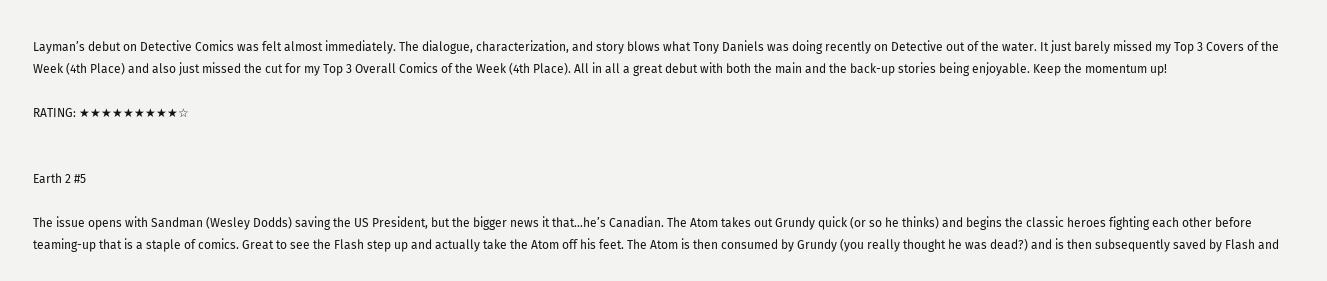Layman’s debut on Detective Comics was felt almost immediately. The dialogue, characterization, and story blows what Tony Daniels was doing recently on Detective out of the water. It just barely missed my Top 3 Covers of the Week (4th Place) and also just missed the cut for my Top 3 Overall Comics of the Week (4th Place). All in all a great debut with both the main and the back-up stories being enjoyable. Keep the momentum up!

RATING: ★★★★★★★★★☆


Earth 2 #5

The issue opens with Sandman (Wesley Dodds) saving the US President, but the bigger news it that…he’s Canadian. The Atom takes out Grundy quick (or so he thinks) and begins the classic heroes fighting each other before teaming-up that is a staple of comics. Great to see the Flash step up and actually take the Atom off his feet. The Atom is then consumed by Grundy (you really thought he was dead?) and is then subsequently saved by Flash and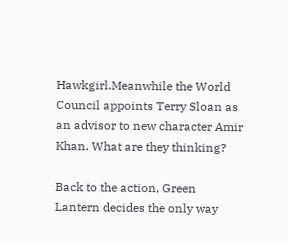Hawkgirl.Meanwhile the World Council appoints Terry Sloan as an advisor to new character Amir Khan. What are they thinking?

Back to the action, Green Lantern decides the only way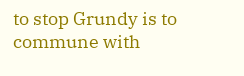to stop Grundy is to commune with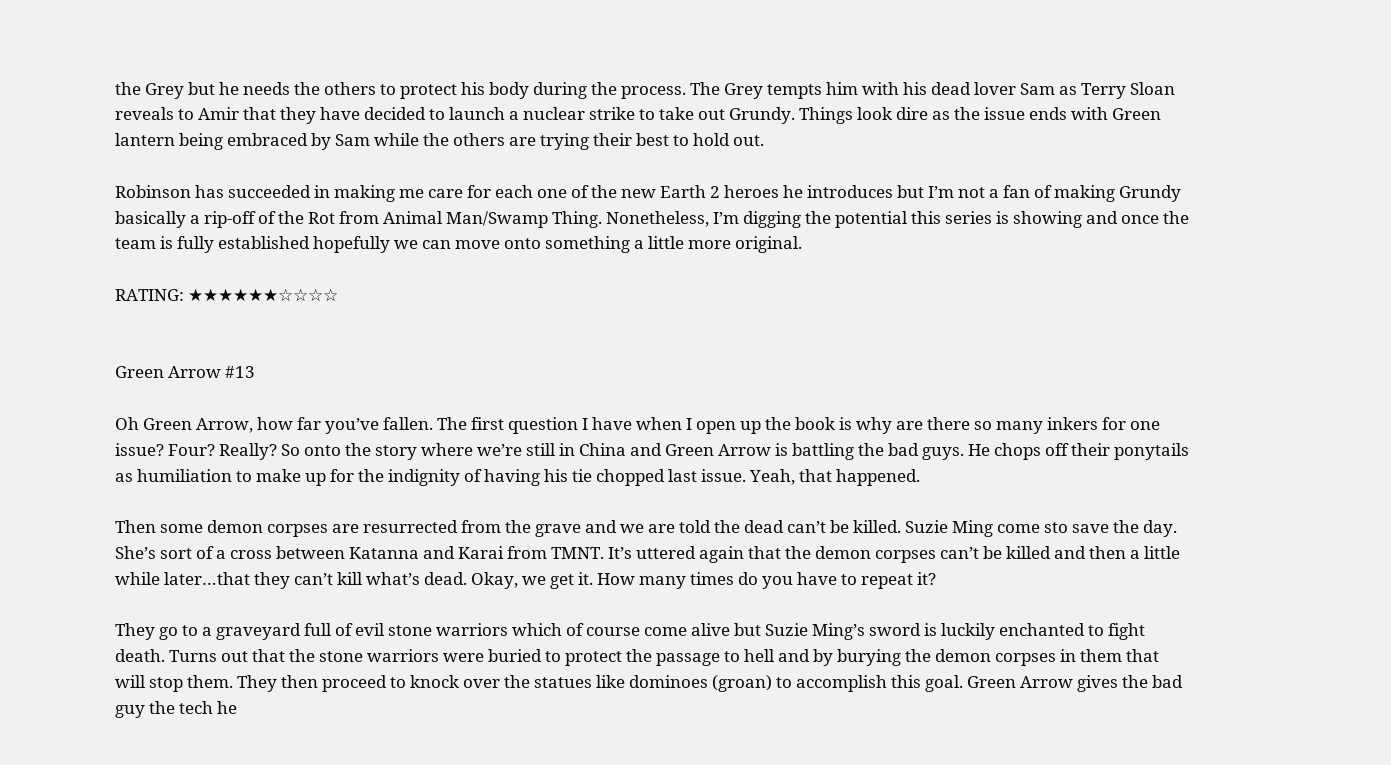the Grey but he needs the others to protect his body during the process. The Grey tempts him with his dead lover Sam as Terry Sloan reveals to Amir that they have decided to launch a nuclear strike to take out Grundy. Things look dire as the issue ends with Green lantern being embraced by Sam while the others are trying their best to hold out.

Robinson has succeeded in making me care for each one of the new Earth 2 heroes he introduces but I’m not a fan of making Grundy basically a rip-off of the Rot from Animal Man/Swamp Thing. Nonetheless, I’m digging the potential this series is showing and once the team is fully established hopefully we can move onto something a little more original.

RATING: ★★★★★★☆☆☆☆


Green Arrow #13

Oh Green Arrow, how far you’ve fallen. The first question I have when I open up the book is why are there so many inkers for one issue? Four? Really? So onto the story where we’re still in China and Green Arrow is battling the bad guys. He chops off their ponytails as humiliation to make up for the indignity of having his tie chopped last issue. Yeah, that happened.

Then some demon corpses are resurrected from the grave and we are told the dead can’t be killed. Suzie Ming come sto save the day. She’s sort of a cross between Katanna and Karai from TMNT. It’s uttered again that the demon corpses can’t be killed and then a little while later…that they can’t kill what’s dead. Okay, we get it. How many times do you have to repeat it?

They go to a graveyard full of evil stone warriors which of course come alive but Suzie Ming’s sword is luckily enchanted to fight death. Turns out that the stone warriors were buried to protect the passage to hell and by burying the demon corpses in them that will stop them. They then proceed to knock over the statues like dominoes (groan) to accomplish this goal. Green Arrow gives the bad guy the tech he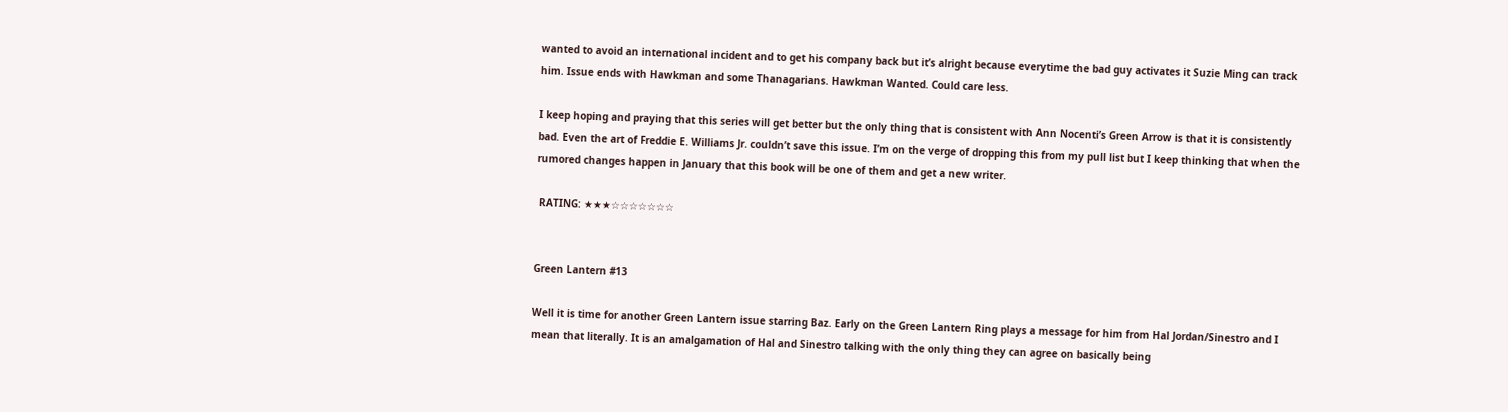wanted to avoid an international incident and to get his company back but it’s alright because everytime the bad guy activates it Suzie Ming can track him. Issue ends with Hawkman and some Thanagarians. Hawkman Wanted. Could care less.

I keep hoping and praying that this series will get better but the only thing that is consistent with Ann Nocenti’s Green Arrow is that it is consistently bad. Even the art of Freddie E. Williams Jr. couldn’t save this issue. I’m on the verge of dropping this from my pull list but I keep thinking that when the rumored changes happen in January that this book will be one of them and get a new writer.

 RATING: ★★★☆☆☆☆☆☆☆


Green Lantern #13

Well it is time for another Green Lantern issue starring Baz. Early on the Green Lantern Ring plays a message for him from Hal Jordan/Sinestro and I mean that literally. It is an amalgamation of Hal and Sinestro talking with the only thing they can agree on basically being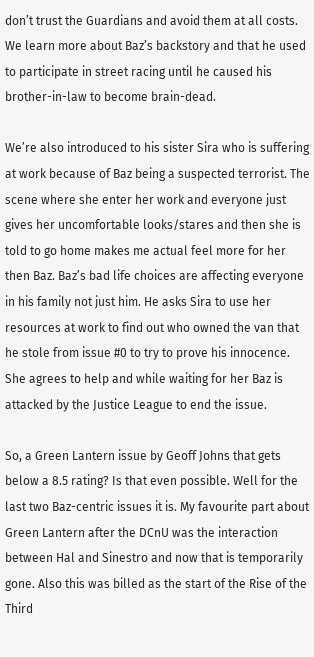don’t trust the Guardians and avoid them at all costs. We learn more about Baz’s backstory and that he used to participate in street racing until he caused his brother-in-law to become brain-dead.

We’re also introduced to his sister Sira who is suffering at work because of Baz being a suspected terrorist. The scene where she enter her work and everyone just gives her uncomfortable looks/stares and then she is told to go home makes me actual feel more for her then Baz. Baz’s bad life choices are affecting everyone in his family not just him. He asks Sira to use her resources at work to find out who owned the van that he stole from issue #0 to try to prove his innocence. She agrees to help and while waiting for her Baz is attacked by the Justice League to end the issue.

So, a Green Lantern issue by Geoff Johns that gets below a 8.5 rating? Is that even possible. Well for the last two Baz-centric issues it is. My favourite part about Green Lantern after the DCnU was the interaction between Hal and Sinestro and now that is temporarily gone. Also this was billed as the start of the Rise of the Third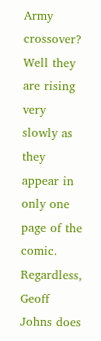Army crossover? Well they are rising very slowly as they appear in only one page of the comic. Regardless, Geoff Johns does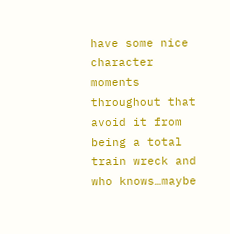have some nice character moments throughout that avoid it from being a total train wreck and who knows…maybe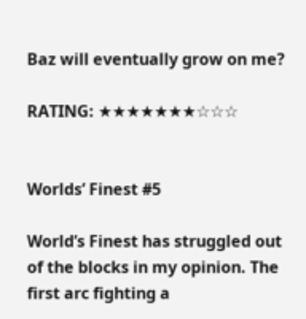Baz will eventually grow on me?

RATING: ★★★★★★★☆☆☆


Worlds’ Finest #5

World’s Finest has struggled out of the blocks in my opinion. The first arc fighting a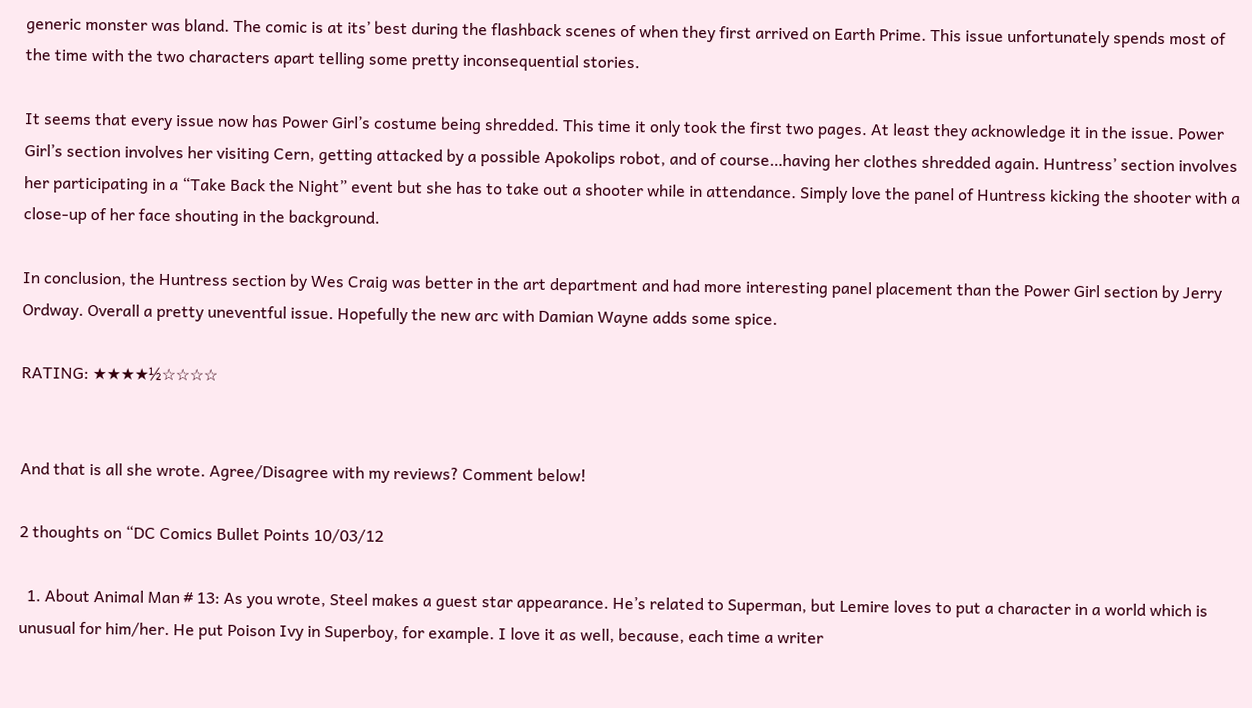generic monster was bland. The comic is at its’ best during the flashback scenes of when they first arrived on Earth Prime. This issue unfortunately spends most of the time with the two characters apart telling some pretty inconsequential stories.

It seems that every issue now has Power Girl’s costume being shredded. This time it only took the first two pages. At least they acknowledge it in the issue. Power Girl’s section involves her visiting Cern, getting attacked by a possible Apokolips robot, and of course…having her clothes shredded again. Huntress’ section involves her participating in a “Take Back the Night” event but she has to take out a shooter while in attendance. Simply love the panel of Huntress kicking the shooter with a close-up of her face shouting in the background.

In conclusion, the Huntress section by Wes Craig was better in the art department and had more interesting panel placement than the Power Girl section by Jerry Ordway. Overall a pretty uneventful issue. Hopefully the new arc with Damian Wayne adds some spice.

RATING: ★★★★½☆☆☆☆


And that is all she wrote. Agree/Disagree with my reviews? Comment below!

2 thoughts on “DC Comics Bullet Points 10/03/12

  1. About Animal Man # 13: As you wrote, Steel makes a guest star appearance. He’s related to Superman, but Lemire loves to put a character in a world which is unusual for him/her. He put Poison Ivy in Superboy, for example. I love it as well, because, each time a writer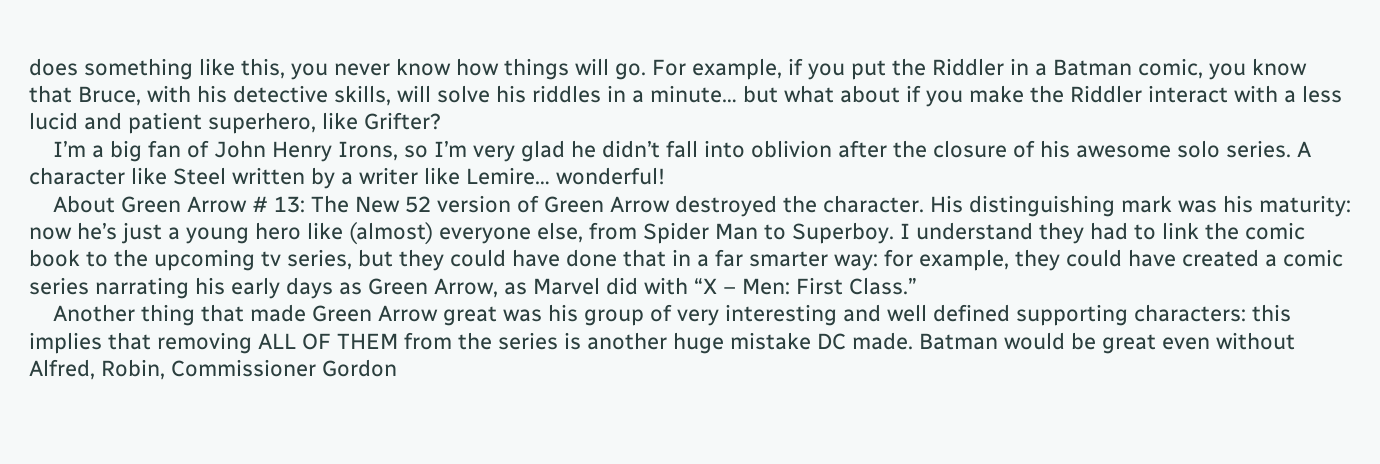does something like this, you never know how things will go. For example, if you put the Riddler in a Batman comic, you know that Bruce, with his detective skills, will solve his riddles in a minute… but what about if you make the Riddler interact with a less lucid and patient superhero, like Grifter?
    I’m a big fan of John Henry Irons, so I’m very glad he didn’t fall into oblivion after the closure of his awesome solo series. A character like Steel written by a writer like Lemire… wonderful!
    About Green Arrow # 13: The New 52 version of Green Arrow destroyed the character. His distinguishing mark was his maturity: now he’s just a young hero like (almost) everyone else, from Spider Man to Superboy. I understand they had to link the comic book to the upcoming tv series, but they could have done that in a far smarter way: for example, they could have created a comic series narrating his early days as Green Arrow, as Marvel did with “X – Men: First Class.”
    Another thing that made Green Arrow great was his group of very interesting and well defined supporting characters: this implies that removing ALL OF THEM from the series is another huge mistake DC made. Batman would be great even without Alfred, Robin, Commissioner Gordon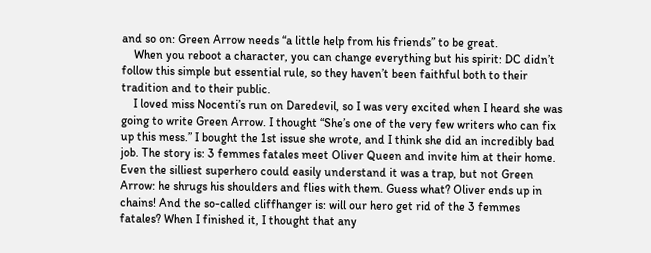and so on: Green Arrow needs “a little help from his friends” to be great.
    When you reboot a character, you can change everything but his spirit: DC didn’t follow this simple but essential rule, so they haven’t been faithful both to their tradition and to their public.
    I loved miss Nocenti’s run on Daredevil, so I was very excited when I heard she was going to write Green Arrow. I thought “She’s one of the very few writers who can fix up this mess.” I bought the 1st issue she wrote, and I think she did an incredibly bad job. The story is: 3 femmes fatales meet Oliver Queen and invite him at their home. Even the silliest superhero could easily understand it was a trap, but not Green Arrow: he shrugs his shoulders and flies with them. Guess what? Oliver ends up in chains! And the so-called cliffhanger is: will our hero get rid of the 3 femmes fatales? When I finished it, I thought that any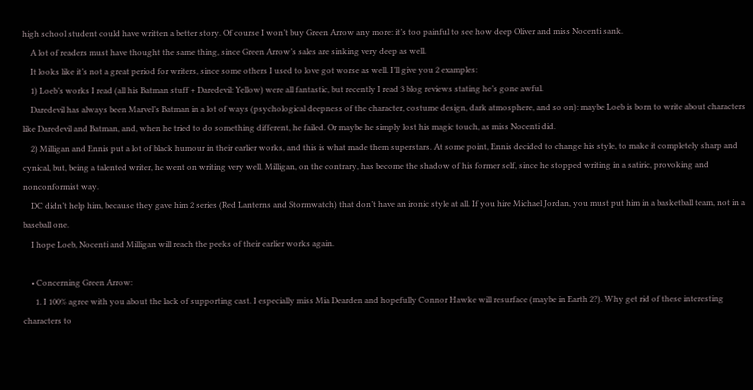high school student could have written a better story. Of course I won’t buy Green Arrow any more: it’s too painful to see how deep Oliver and miss Nocenti sank.
    A lot of readers must have thought the same thing, since Green Arrow’s sales are sinking very deep as well.
    It looks like it’s not a great period for writers, since some others I used to love got worse as well. I’ll give you 2 examples:
    1) Loeb’s works I read (all his Batman stuff + Daredevil: Yellow) were all fantastic, but recently I read 3 blog reviews stating he’s gone awful.
    Daredevil has always been Marvel’s Batman in a lot of ways (psychological deepness of the character, costume design, dark atmosphere, and so on): maybe Loeb is born to write about characters like Daredevil and Batman, and, when he tried to do something different, he failed. Or maybe he simply lost his magic touch, as miss Nocenti did.
    2) Milligan and Ennis put a lot of black humour in their earlier works, and this is what made them superstars. At some point, Ennis decided to change his style, to make it completely sharp and cynical, but, being a talented writer, he went on writing very well. Milligan, on the contrary, has become the shadow of his former self, since he stopped writing in a satiric, provoking and nonconformist way.
    DC didn’t help him, because they gave him 2 series (Red Lanterns and Stormwatch) that don’t have an ironic style at all. If you hire Michael Jordan, you must put him in a basketball team, not in a baseball one.
    I hope Loeb, Nocenti and Milligan will reach the peeks of their earlier works again.

    • Concerning Green Arrow:
      1. I 100% agree with you about the lack of supporting cast. I especially miss Mia Dearden and hopefully Connor Hawke will resurface (maybe in Earth 2?). Why get rid of these interesting characters to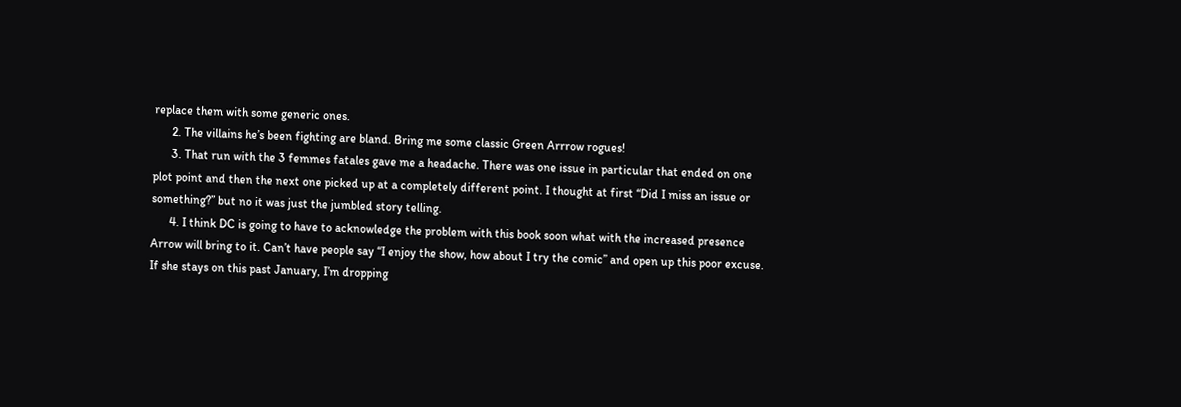replace them with some generic ones.
      2. The villains he’s been fighting are bland. Bring me some classic Green Arrrow rogues!
      3. That run with the 3 femmes fatales gave me a headache. There was one issue in particular that ended on one plot point and then the next one picked up at a completely different point. I thought at first “Did I miss an issue or something?” but no it was just the jumbled story telling.
      4. I think DC is going to have to acknowledge the problem with this book soon what with the increased presence Arrow will bring to it. Can’t have people say “I enjoy the show, how about I try the comic” and open up this poor excuse. If she stays on this past January, I’m dropping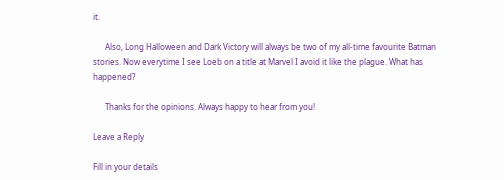it.

      Also, Long Halloween and Dark Victory will always be two of my all-time favourite Batman stories. Now everytime I see Loeb on a title at Marvel I avoid it like the plague. What has happened?

      Thanks for the opinions. Always happy to hear from you!

Leave a Reply

Fill in your details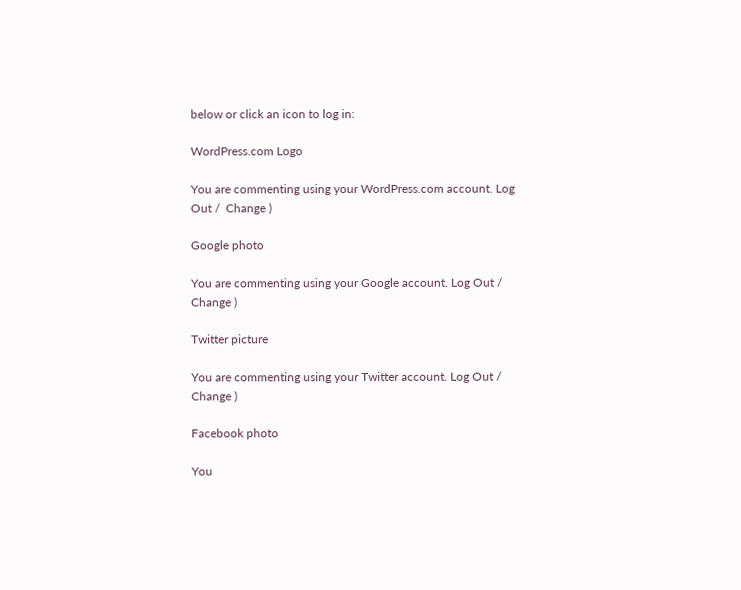below or click an icon to log in:

WordPress.com Logo

You are commenting using your WordPress.com account. Log Out /  Change )

Google photo

You are commenting using your Google account. Log Out /  Change )

Twitter picture

You are commenting using your Twitter account. Log Out /  Change )

Facebook photo

You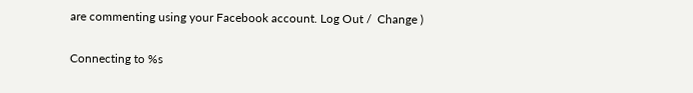are commenting using your Facebook account. Log Out /  Change )

Connecting to %s